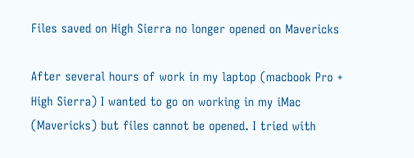Files saved on High Sierra no longer opened on Mavericks

After several hours of work in my laptop (macbook Pro + High Sierra) I wanted to go on working in my iMac (Mavericks) but files cannot be opened. I tried with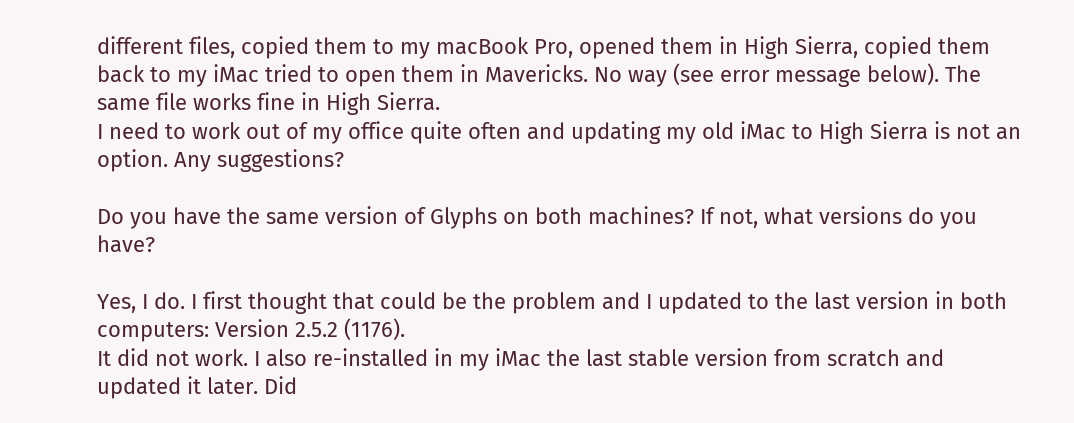different files, copied them to my macBook Pro, opened them in High Sierra, copied them back to my iMac tried to open them in Mavericks. No way (see error message below). The same file works fine in High Sierra.
I need to work out of my office quite often and updating my old iMac to High Sierra is not an option. Any suggestions?

Do you have the same version of Glyphs on both machines? If not, what versions do you have?

Yes, I do. I first thought that could be the problem and I updated to the last version in both computers: Version 2.5.2 (1176).
It did not work. I also re-installed in my iMac the last stable version from scratch and updated it later. Did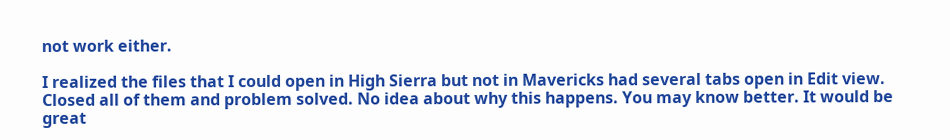not work either.

I realized the files that I could open in High Sierra but not in Mavericks had several tabs open in Edit view. Closed all of them and problem solved. No idea about why this happens. You may know better. It would be great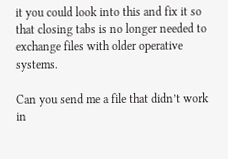it you could look into this and fix it so that closing tabs is no longer needed to exchange files with older operative systems.

Can you send me a file that didn’t work in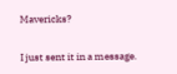Mavericks?

I just sent it in a message.